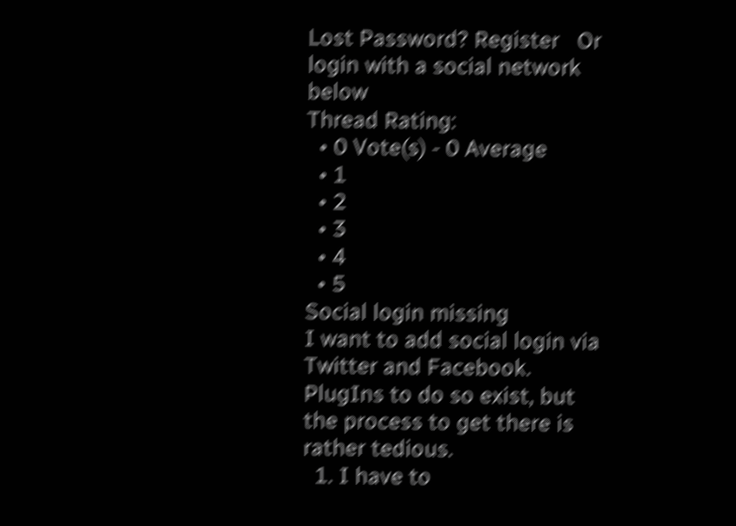Lost Password? Register   Or login with a social network below
Thread Rating:
  • 0 Vote(s) - 0 Average
  • 1
  • 2
  • 3
  • 4
  • 5
Social login missing
I want to add social login via Twitter and Facebook. PlugIns to do so exist, but the process to get there is rather tedious.
  1. I have to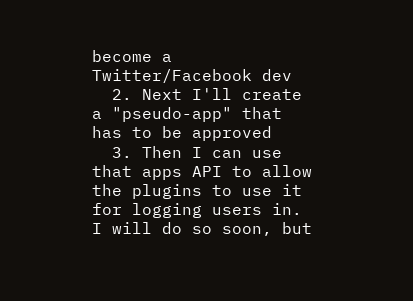become a Twitter/Facebook dev
  2. Next I'll create a "pseudo-app" that has to be approved
  3. Then I can use that apps API to allow the plugins to use it for logging users in.
I will do so soon, but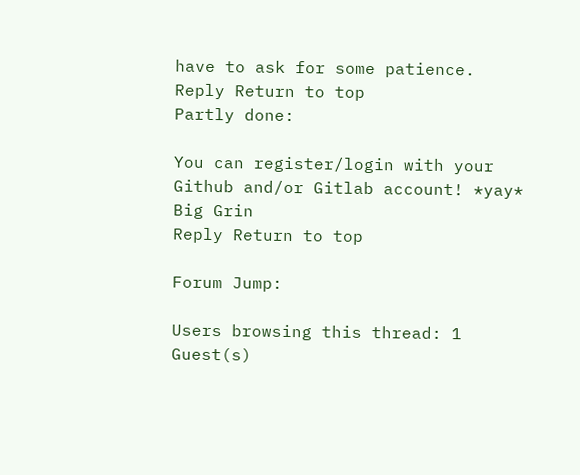have to ask for some patience.
Reply Return to top
Partly done:

You can register/login with your Github and/or Gitlab account! *yay*  Big Grin
Reply Return to top

Forum Jump:

Users browsing this thread: 1 Guest(s)